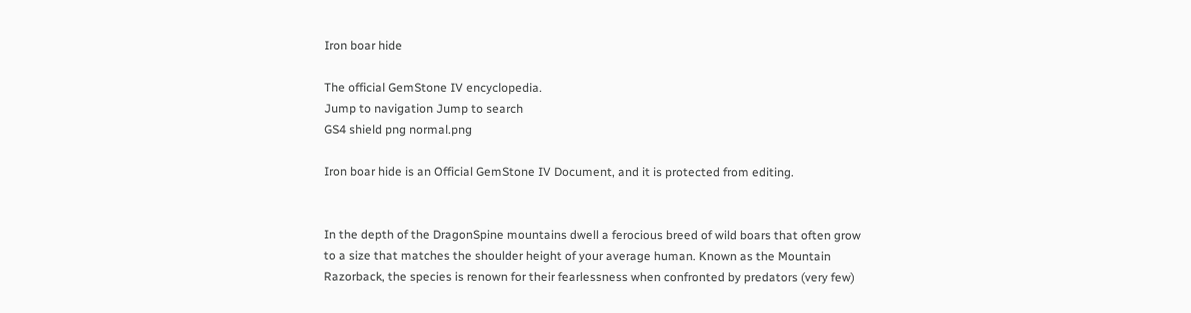Iron boar hide

The official GemStone IV encyclopedia.
Jump to navigation Jump to search
GS4 shield png normal.png

Iron boar hide is an Official GemStone IV Document, and it is protected from editing.


In the depth of the DragonSpine mountains dwell a ferocious breed of wild boars that often grow to a size that matches the shoulder height of your average human. Known as the Mountain Razorback, the species is renown for their fearlessness when confronted by predators (very few)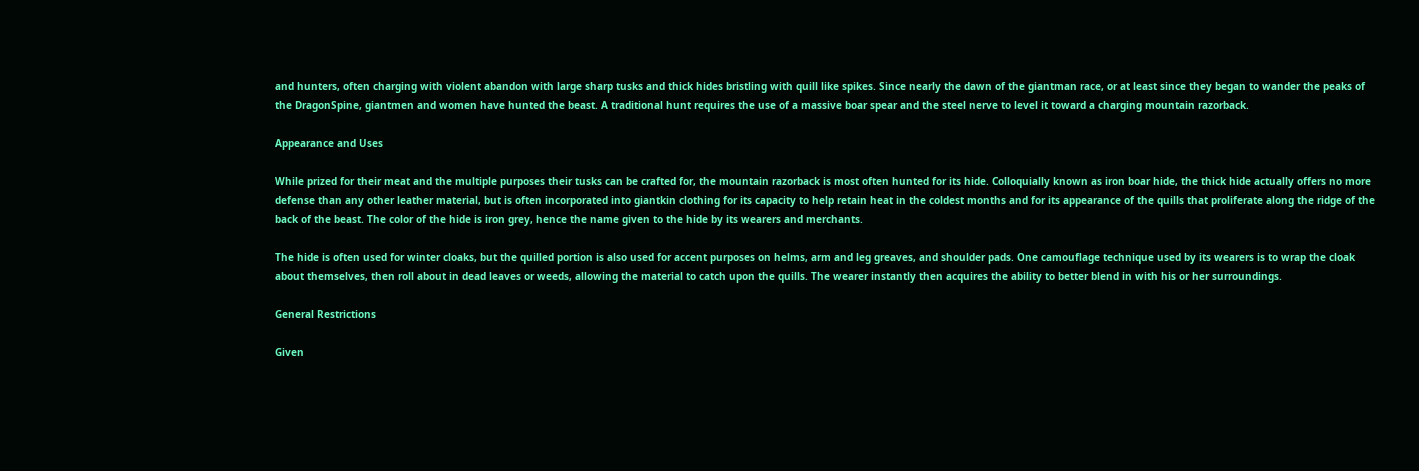and hunters, often charging with violent abandon with large sharp tusks and thick hides bristling with quill like spikes. Since nearly the dawn of the giantman race, or at least since they began to wander the peaks of the DragonSpine, giantmen and women have hunted the beast. A traditional hunt requires the use of a massive boar spear and the steel nerve to level it toward a charging mountain razorback.

Appearance and Uses

While prized for their meat and the multiple purposes their tusks can be crafted for, the mountain razorback is most often hunted for its hide. Colloquially known as iron boar hide, the thick hide actually offers no more defense than any other leather material, but is often incorporated into giantkin clothing for its capacity to help retain heat in the coldest months and for its appearance of the quills that proliferate along the ridge of the back of the beast. The color of the hide is iron grey, hence the name given to the hide by its wearers and merchants.

The hide is often used for winter cloaks, but the quilled portion is also used for accent purposes on helms, arm and leg greaves, and shoulder pads. One camouflage technique used by its wearers is to wrap the cloak about themselves, then roll about in dead leaves or weeds, allowing the material to catch upon the quills. The wearer instantly then acquires the ability to better blend in with his or her surroundings.

General Restrictions

Given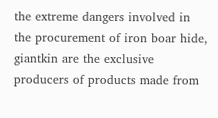the extreme dangers involved in the procurement of iron boar hide, giantkin are the exclusive producers of products made from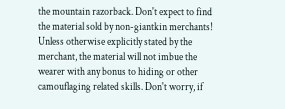the mountain razorback. Don't expect to find the material sold by non-giantkin merchants! Unless otherwise explicitly stated by the merchant, the material will not imbue the wearer with any bonus to hiding or other camouflaging related skills. Don't worry, if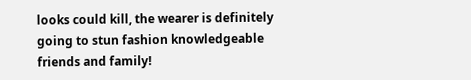looks could kill, the wearer is definitely going to stun fashion knowledgeable friends and family!